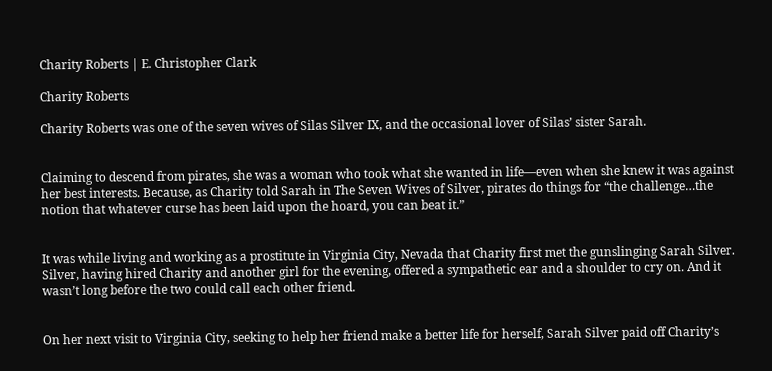Charity Roberts | E. Christopher Clark

Charity Roberts

Charity Roberts was one of the seven wives of Silas Silver IX, and the occasional lover of Silas’ sister Sarah.


Claiming to descend from pirates, she was a woman who took what she wanted in life—even when she knew it was against her best interests. Because, as Charity told Sarah in The Seven Wives of Silver, pirates do things for “the challenge…the notion that whatever curse has been laid upon the hoard, you can beat it.”


It was while living and working as a prostitute in Virginia City, Nevada that Charity first met the gunslinging Sarah Silver. Silver, having hired Charity and another girl for the evening, offered a sympathetic ear and a shoulder to cry on. And it wasn’t long before the two could call each other friend.


On her next visit to Virginia City, seeking to help her friend make a better life for herself, Sarah Silver paid off Charity’s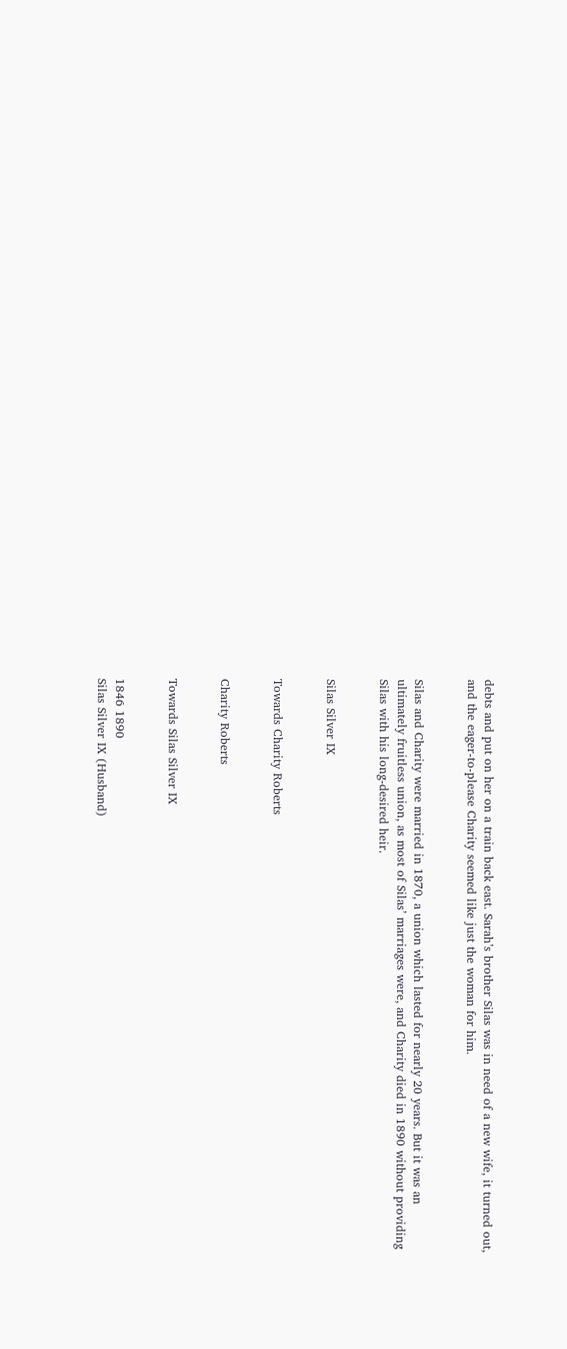debts and put on her on a train back east. Sarah’s brother Silas was in need of a new wife, it turned out, and the eager-to-please Charity seemed like just the woman for him.


Silas and Charity were married in 1870, a union which lasted for nearly 20 years. But it was an ultimately fruitless union, as most of Silas’ marriages were, and Charity died in 1890 without providing Silas with his long-desired heir.


Silas Silver IX


Towards Charity Roberts


Charity Roberts


Towards Silas Silver IX


1846 1890
Silas Silver IX (Husband)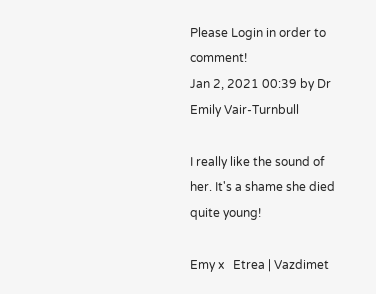Please Login in order to comment!
Jan 2, 2021 00:39 by Dr Emily Vair-Turnbull

I really like the sound of her. It's a shame she died quite young!

Emy x   Etrea | Vazdimet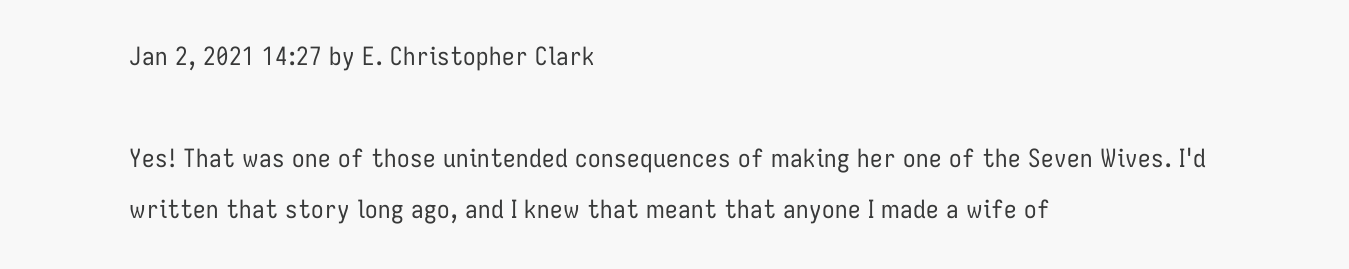Jan 2, 2021 14:27 by E. Christopher Clark

Yes! That was one of those unintended consequences of making her one of the Seven Wives. I'd written that story long ago, and I knew that meant that anyone I made a wife of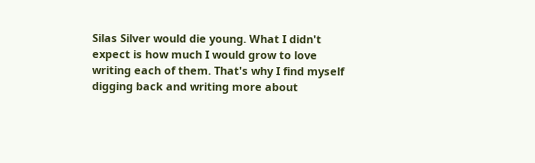Silas Silver would die young. What I didn't expect is how much I would grow to love writing each of them. That's why I find myself digging back and writing more about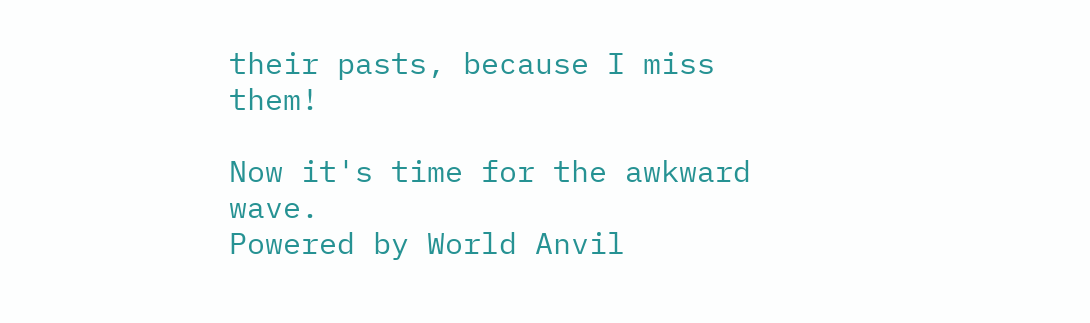their pasts, because I miss them!

Now it's time for the awkward wave.
Powered by World Anvil